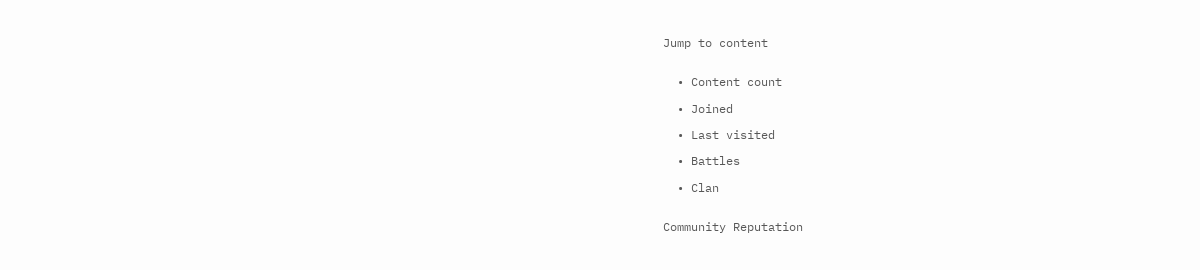Jump to content


  • Content count

  • Joined

  • Last visited

  • Battles

  • Clan


Community Reputation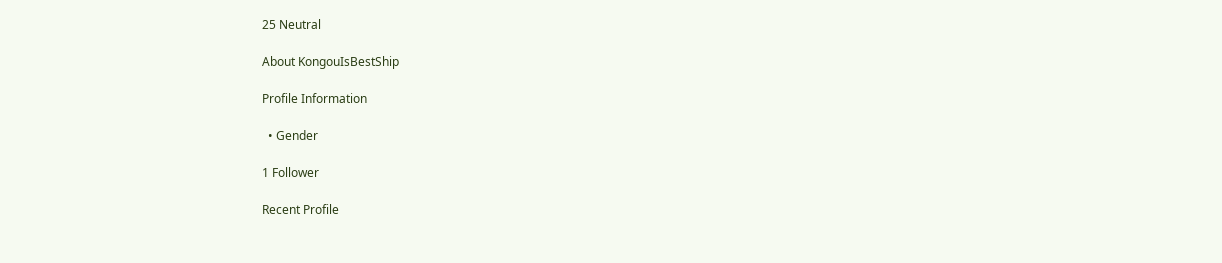25 Neutral

About KongouIsBestShip

Profile Information

  • Gender

1 Follower

Recent Profile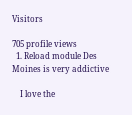Visitors

705 profile views
  1. Reload module Des Moines is very addictive

    I love the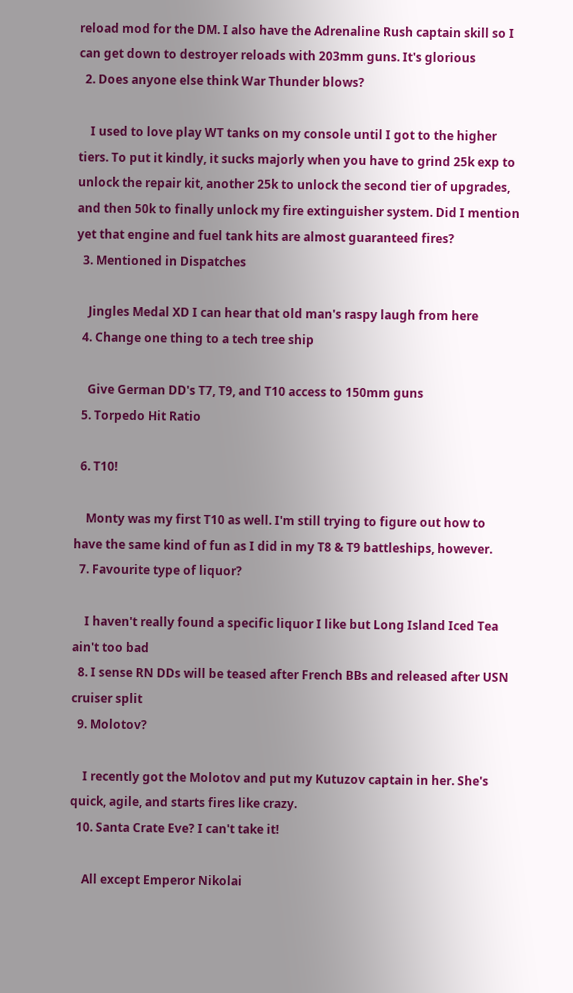reload mod for the DM. I also have the Adrenaline Rush captain skill so I can get down to destroyer reloads with 203mm guns. It's glorious
  2. Does anyone else think War Thunder blows?

    I used to love play WT tanks on my console until I got to the higher tiers. To put it kindly, it sucks majorly when you have to grind 25k exp to unlock the repair kit, another 25k to unlock the second tier of upgrades, and then 50k to finally unlock my fire extinguisher system. Did I mention yet that engine and fuel tank hits are almost guaranteed fires?
  3. Mentioned in Dispatches

    Jingles Medal XD I can hear that old man's raspy laugh from here
  4. Change one thing to a tech tree ship

    Give German DD's T7, T9, and T10 access to 150mm guns
  5. Torpedo Hit Ratio

  6. T10!

    Monty was my first T10 as well. I'm still trying to figure out how to have the same kind of fun as I did in my T8 & T9 battleships, however.
  7. Favourite type of liquor?

    I haven't really found a specific liquor I like but Long Island Iced Tea ain't too bad
  8. I sense RN DDs will be teased after French BBs and released after USN cruiser split
  9. Molotov?

    I recently got the Molotov and put my Kutuzov captain in her. She's quick, agile, and starts fires like crazy.
  10. Santa Crate Eve? I can't take it!

    All except Emperor Nikolai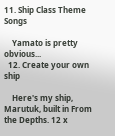11. Ship Class Theme Songs

    Yamato is pretty obvious...
  12. Create your own ship

    Here's my ship, Marutuk, built in From the Depths. 12 x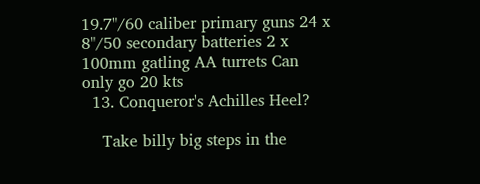19.7"/60 caliber primary guns 24 x 8"/50 secondary batteries 2 x 100mm gatling AA turrets Can only go 20 kts
  13. Conqueror's Achilles Heel?

    Take billy big steps in the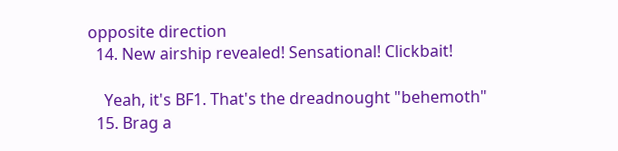opposite direction
  14. New airship revealed! Sensational! Clickbait!

    Yeah, it's BF1. That's the dreadnought "behemoth"
  15. Brag a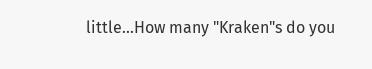little...How many "Kraken"s do you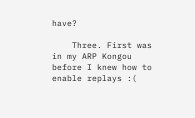have?

    Three. First was in my ARP Kongou before I knew how to enable replays :(